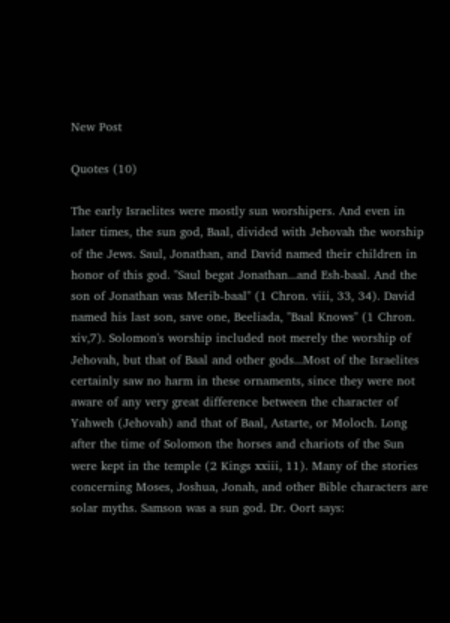New Post

Quotes (10)

The early Israelites were mostly sun worshipers. And even in later times, the sun god, Baal, divided with Jehovah the worship of the Jews. Saul, Jonathan, and David named their children in honor of this god. "Saul begat Jonathan...and Esh-baal. And the son of Jonathan was Merib-baal" (1 Chron. viii, 33, 34). David named his last son, save one, Beeliada, "Baal Knows" (1 Chron. xiv,7). Solomon's worship included not merely the worship of Jehovah, but that of Baal and other gods...Most of the Israelites certainly saw no harm in these ornaments, since they were not aware of any very great difference between the character of Yahweh (Jehovah) and that of Baal, Astarte, or Moloch. Long after the time of Solomon the horses and chariots of the Sun were kept in the temple (2 Kings xxiii, 11). Many of the stories concerning Moses, Joshua, Jonah, and other Bible characters are solar myths. Samson was a sun god. Dr. Oort says: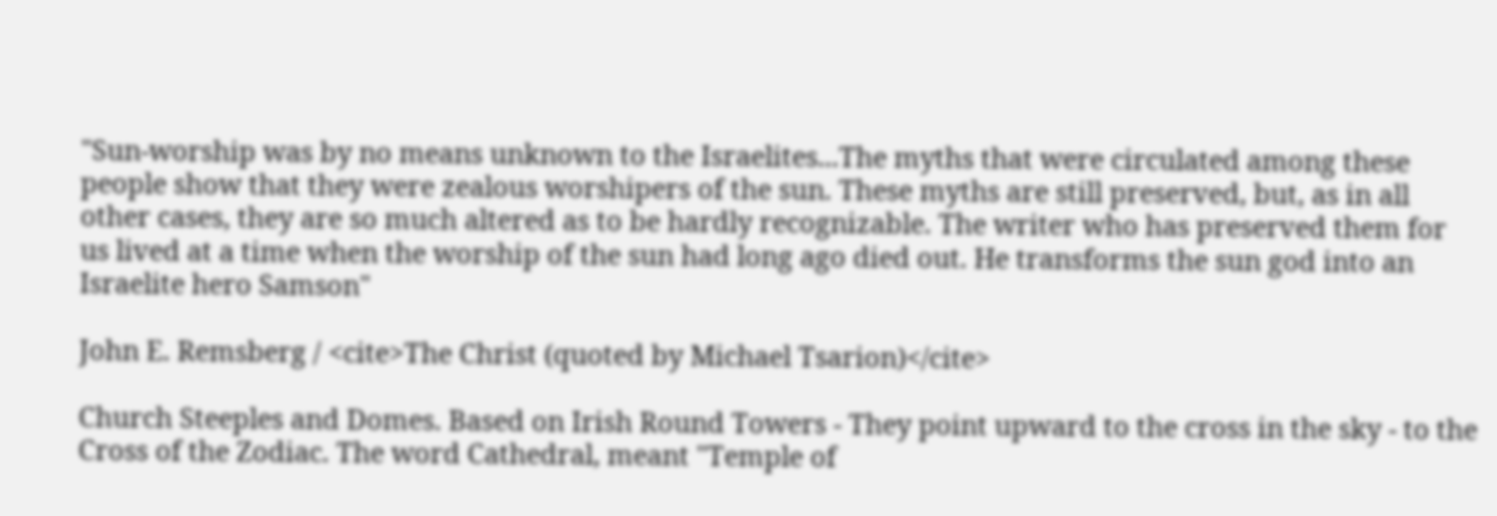"Sun-worship was by no means unknown to the Israelites...The myths that were circulated among these people show that they were zealous worshipers of the sun. These myths are still preserved, but, as in all other cases, they are so much altered as to be hardly recognizable. The writer who has preserved them for us lived at a time when the worship of the sun had long ago died out. He transforms the sun god into an Israelite hero Samson"

John E. Remsberg / <cite>The Christ (quoted by Michael Tsarion)</cite>

Church Steeples and Domes. Based on Irish Round Towers - They point upward to the cross in the sky - to the Cross of the Zodiac. The word Cathedral, meant "Temple of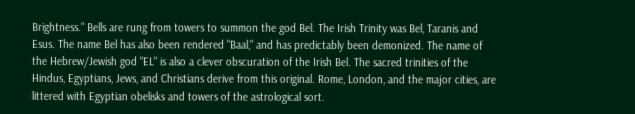Brightness." Bells are rung from towers to summon the god Bel. The Irish Trinity was Bel, Taranis and Esus. The name Bel has also been rendered "Baal," and has predictably been demonized. The name of the Hebrew/Jewish god "EL" is also a clever obscuration of the Irish Bel. The sacred trinities of the Hindus, Egyptians, Jews, and Christians derive from this original. Rome, London, and the major cities, are littered with Egyptian obelisks and towers of the astrological sort.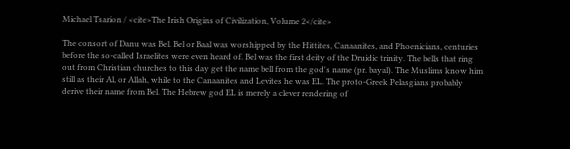Michael Tsarion / <cite>The Irish Origins of Civilization, Volume 2</cite>

The consort of Danu was Bel. Bel or Baal was worshipped by the Hittites, Canaanites, and Phoenicians, centuries before the so-called Israelites were even heard of. Bel was the first deity of the Druidic trinity. The bells that ring out from Christian churches to this day get the name bell from the god's name (pr. bayal). The Muslims know him still as their Al, or Allah, while to the Canaanites and Levites he was EL. The proto-Greek Pelasgians probably derive their name from Bel. The Hebrew god EL is merely a clever rendering of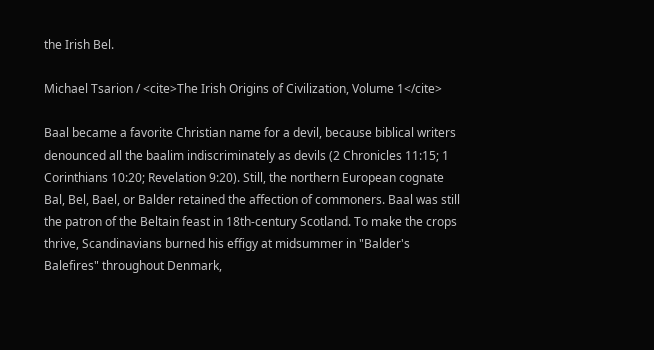the Irish Bel.

Michael Tsarion / <cite>The Irish Origins of Civilization, Volume 1</cite>

Baal became a favorite Christian name for a devil, because biblical writers denounced all the baalim indiscriminately as devils (2 Chronicles 11:15; 1 Corinthians 10:20; Revelation 9:20). Still, the northern European cognate Bal, Bel, Bael, or Balder retained the affection of commoners. Baal was still the patron of the Beltain feast in 18th-century Scotland. To make the crops thrive, Scandinavians burned his effigy at midsummer in "Balder's Balefires" throughout Denmark,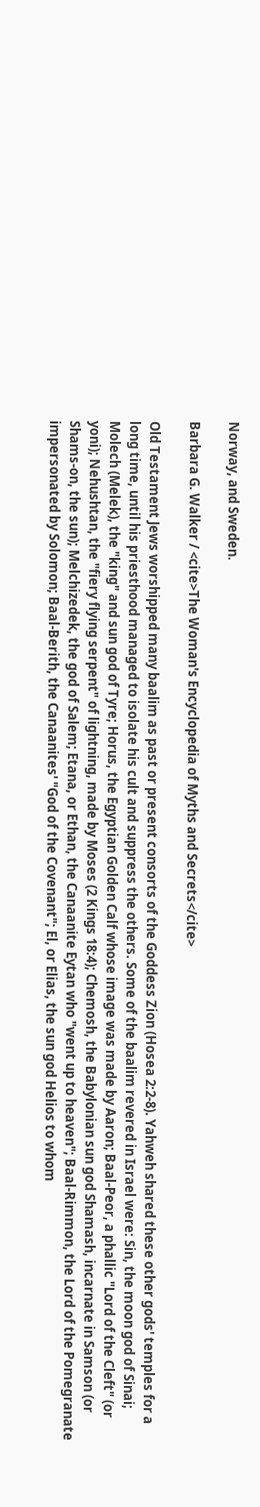Norway, and Sweden.

Barbara G. Walker / <cite>The Woman's Encyclopedia of Myths and Secrets</cite>

Old Testament Jews worshipped many baalim as past or present consorts of the Goddess Zion (Hosea 2:2-8). Yahweh shared these other gods' temples for a long time, until his priesthood managed to isolate his cult and suppress the others. Some of the baalim revered in Israel were: Sin, the moon god of Sinai; Molech (Melek), the "king" and sun god of Tyre; Horus, the Egyptian Golden Calf whose image was made by Aaron; Baal-Peor, a phallic "Lord of the Cleft" (or yoni); Nehushtan, the "fiery flying serpent" of lightning, made by Moses (2 Kings 18:4); Chemosh, the Babylonian sun god Shamash, incarnate in Samson (or Shams-on, the sun); Melchizedek, the god of Salem; Etana, or Ethan, the Canaanite Eytan who "went up to heaven"; Baal-Rimmon, the Lord of the Pomegranate impersonated by Solomon; Baal-Berith, the Canaanites' "God of the Covenant"; El, or Elias, the sun god Helios to whom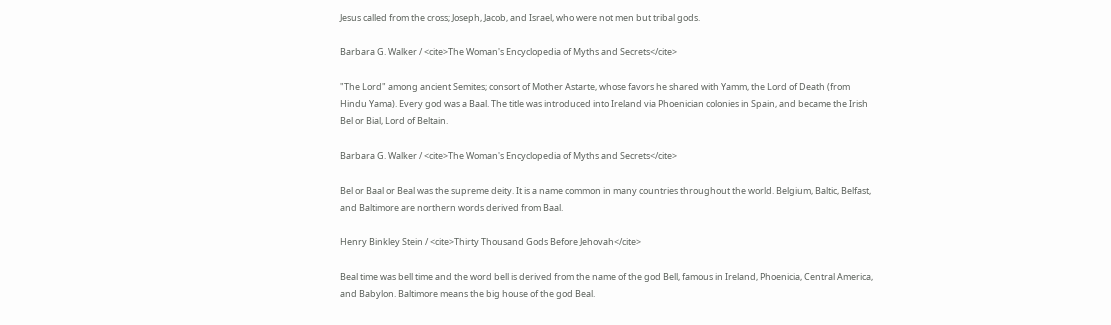Jesus called from the cross; Joseph, Jacob, and Israel, who were not men but tribal gods.

Barbara G. Walker / <cite>The Woman's Encyclopedia of Myths and Secrets</cite>

"The Lord" among ancient Semites; consort of Mother Astarte, whose favors he shared with Yamm, the Lord of Death (from Hindu Yama). Every god was a Baal. The title was introduced into Ireland via Phoenician colonies in Spain, and became the Irish Bel or Bial, Lord of Beltain.

Barbara G. Walker / <cite>The Woman's Encyclopedia of Myths and Secrets</cite>

Bel or Baal or Beal was the supreme deity. It is a name common in many countries throughout the world. Belgium, Baltic, Belfast, and Baltimore are northern words derived from Baal.

Henry Binkley Stein / <cite>Thirty Thousand Gods Before Jehovah</cite>

Beal time was bell time and the word bell is derived from the name of the god Bell, famous in Ireland, Phoenicia, Central America, and Babylon. Baltimore means the big house of the god Beal.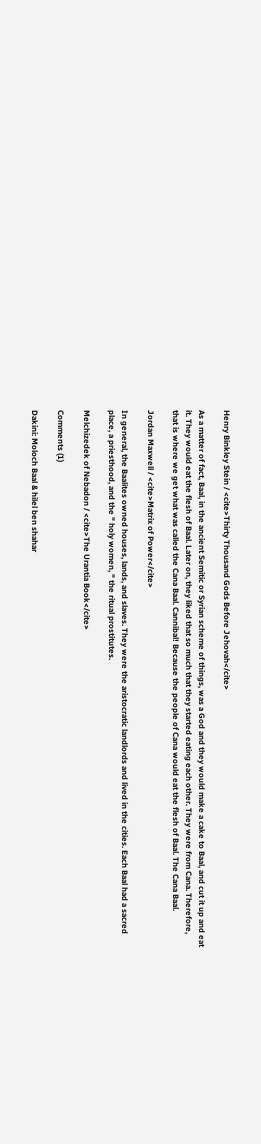Henry Binkley Stein / <cite>Thirty Thousand Gods Before Jehovah</cite>

As a matter of fact, Baal, in the ancient Semitic or Syrian scheme of things, was a God and they would make a cake to Baal, and cut it up and eat it. They would eat the flesh of Baal. Later on, they liked that so much that they started eating each other. They were from Cana. Therefore, that is where we get what was called the Cana Baal. Cannibal! Because the people of Cana would eat the flesh of Baal. The Cana Baal.

Jordan Maxwell / <cite>Matrix of Power</cite>

In general, the Baalites owned houses, lands, and slaves. They were the aristocratic landlords and lived in the cities. Each Baal had a sacred place, a priesthood, and the " holy women, " the ritual prostitutes.

Melchizedek of Nebadon / <cite>The Urantia Book</cite>

Comments (1)

Dakini: Moloch Baal & hilel ben shahar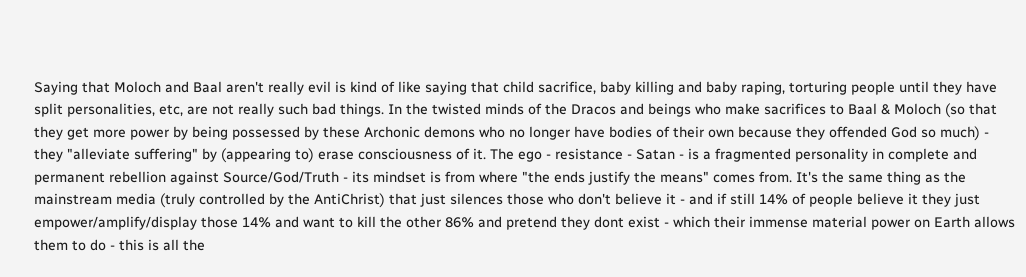Saying that Moloch and Baal aren't really evil is kind of like saying that child sacrifice, baby killing and baby raping, torturing people until they have split personalities, etc, are not really such bad things. In the twisted minds of the Dracos and beings who make sacrifices to Baal & Moloch (so that they get more power by being possessed by these Archonic demons who no longer have bodies of their own because they offended God so much) - they "alleviate suffering" by (appearing to) erase consciousness of it. The ego - resistance - Satan - is a fragmented personality in complete and permanent rebellion against Source/God/Truth - its mindset is from where "the ends justify the means" comes from. It's the same thing as the mainstream media (truly controlled by the AntiChrist) that just silences those who don't believe it - and if still 14% of people believe it they just empower/amplify/display those 14% and want to kill the other 86% and pretend they dont exist - which their immense material power on Earth allows them to do - this is all the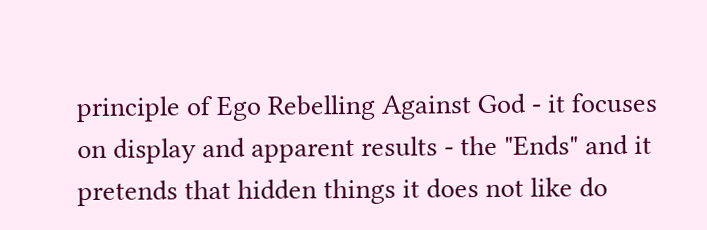principle of Ego Rebelling Against God - it focuses on display and apparent results - the "Ends" and it pretends that hidden things it does not like do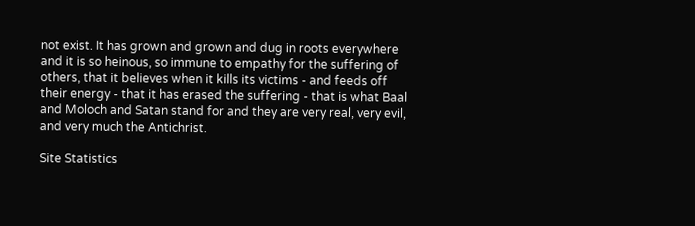not exist. It has grown and grown and dug in roots everywhere and it is so heinous, so immune to empathy for the suffering of others, that it believes when it kills its victims - and feeds off their energy - that it has erased the suffering - that is what Baal and Moloch and Satan stand for and they are very real, very evil, and very much the Antichrist.

Site Statistics